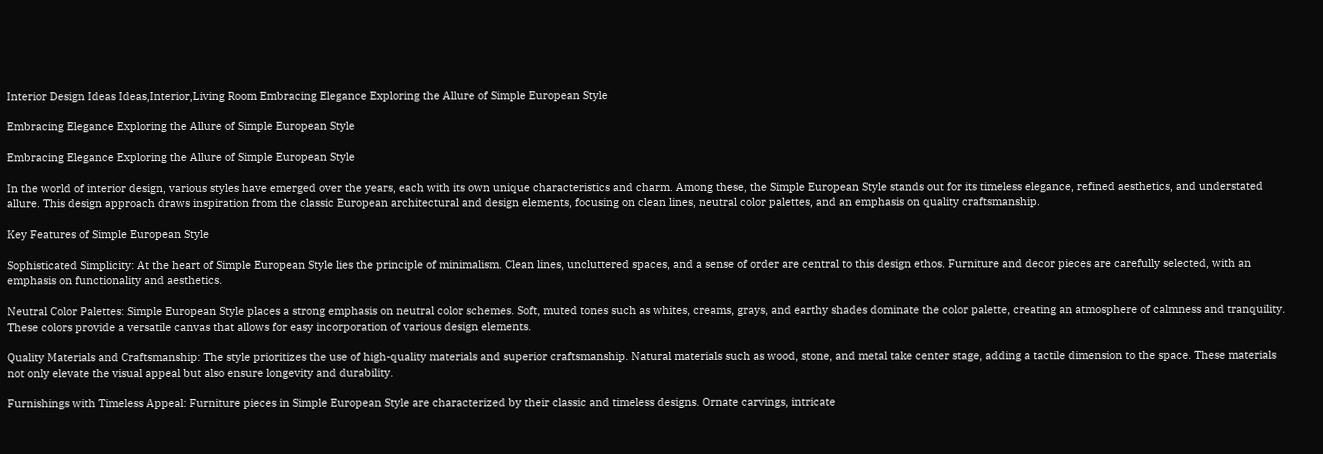Interior Design Ideas Ideas,Interior,Living Room Embracing Elegance Exploring the Allure of Simple European Style

Embracing Elegance Exploring the Allure of Simple European Style

Embracing Elegance Exploring the Allure of Simple European Style

In the world of interior design, various styles have emerged over the years, each with its own unique characteristics and charm. Among these, the Simple European Style stands out for its timeless elegance, refined aesthetics, and understated allure. This design approach draws inspiration from the classic European architectural and design elements, focusing on clean lines, neutral color palettes, and an emphasis on quality craftsmanship.

Key Features of Simple European Style

Sophisticated Simplicity: At the heart of Simple European Style lies the principle of minimalism. Clean lines, uncluttered spaces, and a sense of order are central to this design ethos. Furniture and decor pieces are carefully selected, with an emphasis on functionality and aesthetics.

Neutral Color Palettes: Simple European Style places a strong emphasis on neutral color schemes. Soft, muted tones such as whites, creams, grays, and earthy shades dominate the color palette, creating an atmosphere of calmness and tranquility. These colors provide a versatile canvas that allows for easy incorporation of various design elements.

Quality Materials and Craftsmanship: The style prioritizes the use of high-quality materials and superior craftsmanship. Natural materials such as wood, stone, and metal take center stage, adding a tactile dimension to the space. These materials not only elevate the visual appeal but also ensure longevity and durability.

Furnishings with Timeless Appeal: Furniture pieces in Simple European Style are characterized by their classic and timeless designs. Ornate carvings, intricate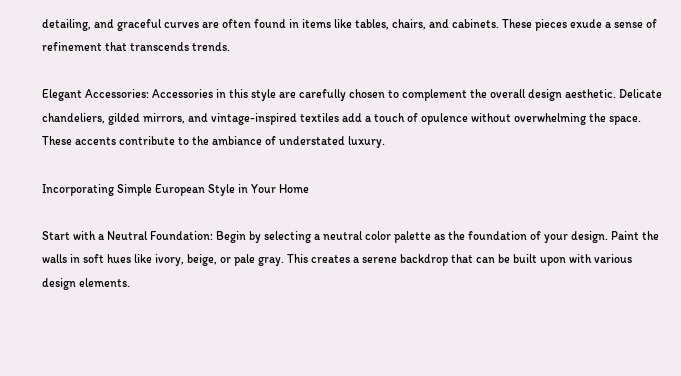detailing, and graceful curves are often found in items like tables, chairs, and cabinets. These pieces exude a sense of refinement that transcends trends.

Elegant Accessories: Accessories in this style are carefully chosen to complement the overall design aesthetic. Delicate chandeliers, gilded mirrors, and vintage-inspired textiles add a touch of opulence without overwhelming the space. These accents contribute to the ambiance of understated luxury.

Incorporating Simple European Style in Your Home

Start with a Neutral Foundation: Begin by selecting a neutral color palette as the foundation of your design. Paint the walls in soft hues like ivory, beige, or pale gray. This creates a serene backdrop that can be built upon with various design elements.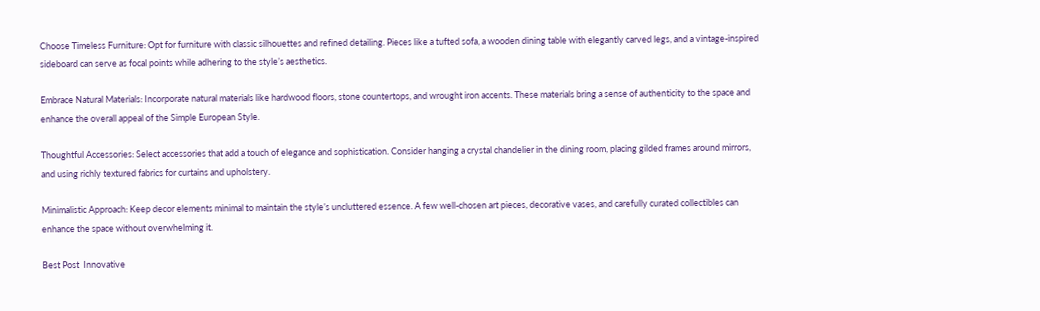Choose Timeless Furniture: Opt for furniture with classic silhouettes and refined detailing. Pieces like a tufted sofa, a wooden dining table with elegantly carved legs, and a vintage-inspired sideboard can serve as focal points while adhering to the style’s aesthetics.

Embrace Natural Materials: Incorporate natural materials like hardwood floors, stone countertops, and wrought iron accents. These materials bring a sense of authenticity to the space and enhance the overall appeal of the Simple European Style.

Thoughtful Accessories: Select accessories that add a touch of elegance and sophistication. Consider hanging a crystal chandelier in the dining room, placing gilded frames around mirrors, and using richly textured fabrics for curtains and upholstery.

Minimalistic Approach: Keep decor elements minimal to maintain the style’s uncluttered essence. A few well-chosen art pieces, decorative vases, and carefully curated collectibles can enhance the space without overwhelming it.

Best Post  Innovative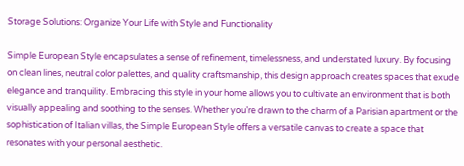Storage Solutions: Organize Your Life with Style and Functionality

Simple European Style encapsulates a sense of refinement, timelessness, and understated luxury. By focusing on clean lines, neutral color palettes, and quality craftsmanship, this design approach creates spaces that exude elegance and tranquility. Embracing this style in your home allows you to cultivate an environment that is both visually appealing and soothing to the senses. Whether you’re drawn to the charm of a Parisian apartment or the sophistication of Italian villas, the Simple European Style offers a versatile canvas to create a space that resonates with your personal aesthetic.